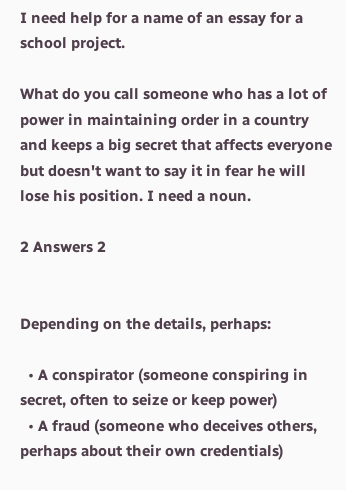I need help for a name of an essay for a school project.

What do you call someone who has a lot of power in maintaining order in a country and keeps a big secret that affects everyone but doesn't want to say it in fear he will lose his position. I need a noun.

2 Answers 2


Depending on the details, perhaps:

  • A conspirator (someone conspiring in secret, often to seize or keep power)
  • A fraud (someone who deceives others, perhaps about their own credentials)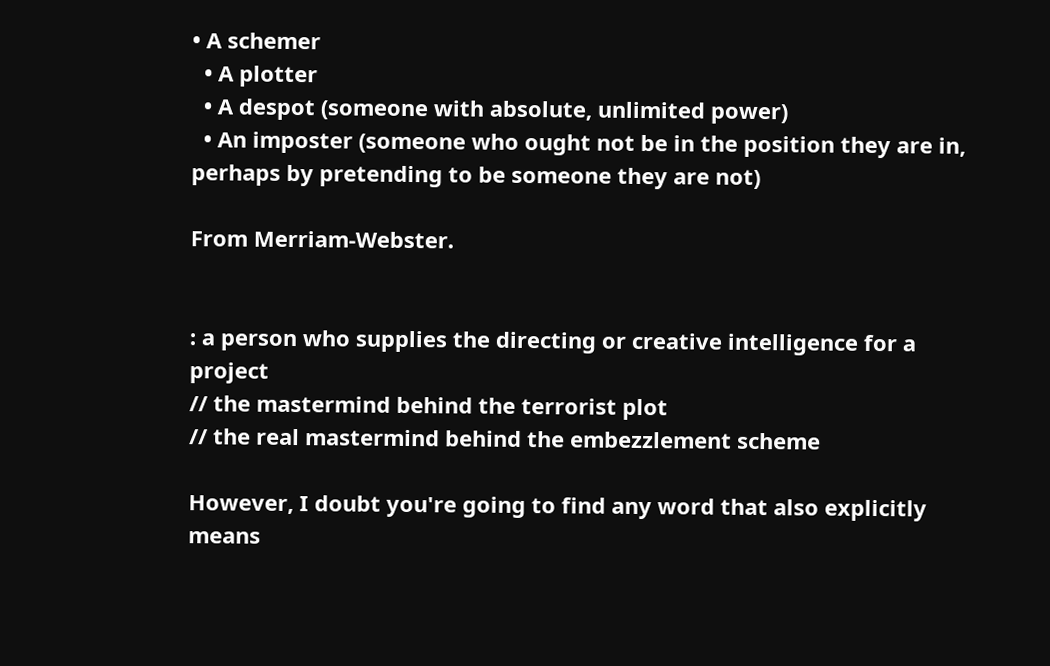• A schemer
  • A plotter
  • A despot (someone with absolute, unlimited power)
  • An imposter (someone who ought not be in the position they are in, perhaps by pretending to be someone they are not)

From Merriam-Webster.


: a person who supplies the directing or creative intelligence for a project
// the mastermind behind the terrorist plot
// the real mastermind behind the embezzlement scheme

However, I doubt you're going to find any word that also explicitly means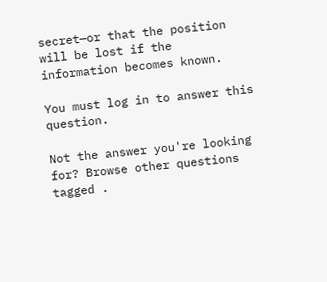secret—or that the position will be lost if the information becomes known.

You must log in to answer this question.

Not the answer you're looking for? Browse other questions tagged .